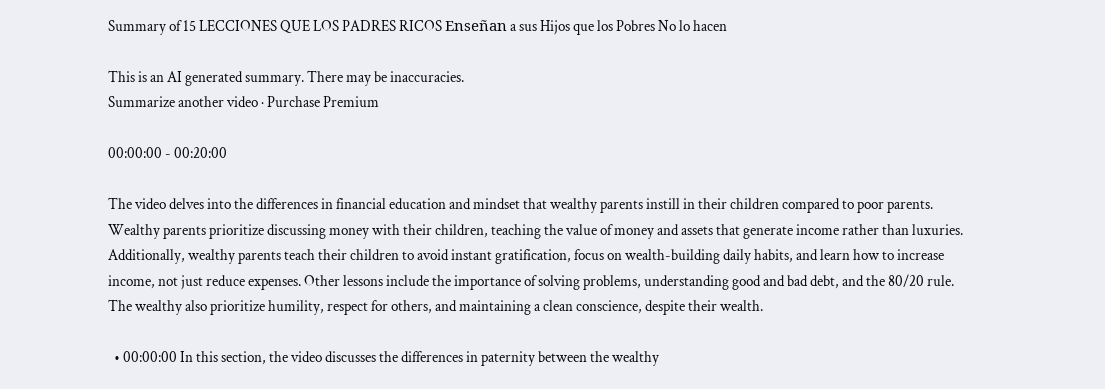Summary of 15 LECCIONES QUE LOS PADRES RICOS Enseñan a sus Hijos que los Pobres No lo hacen

This is an AI generated summary. There may be inaccuracies.
Summarize another video · Purchase Premium

00:00:00 - 00:20:00

The video delves into the differences in financial education and mindset that wealthy parents instill in their children compared to poor parents. Wealthy parents prioritize discussing money with their children, teaching the value of money and assets that generate income rather than luxuries. Additionally, wealthy parents teach their children to avoid instant gratification, focus on wealth-building daily habits, and learn how to increase income, not just reduce expenses. Other lessons include the importance of solving problems, understanding good and bad debt, and the 80/20 rule. The wealthy also prioritize humility, respect for others, and maintaining a clean conscience, despite their wealth.

  • 00:00:00 In this section, the video discusses the differences in paternity between the wealthy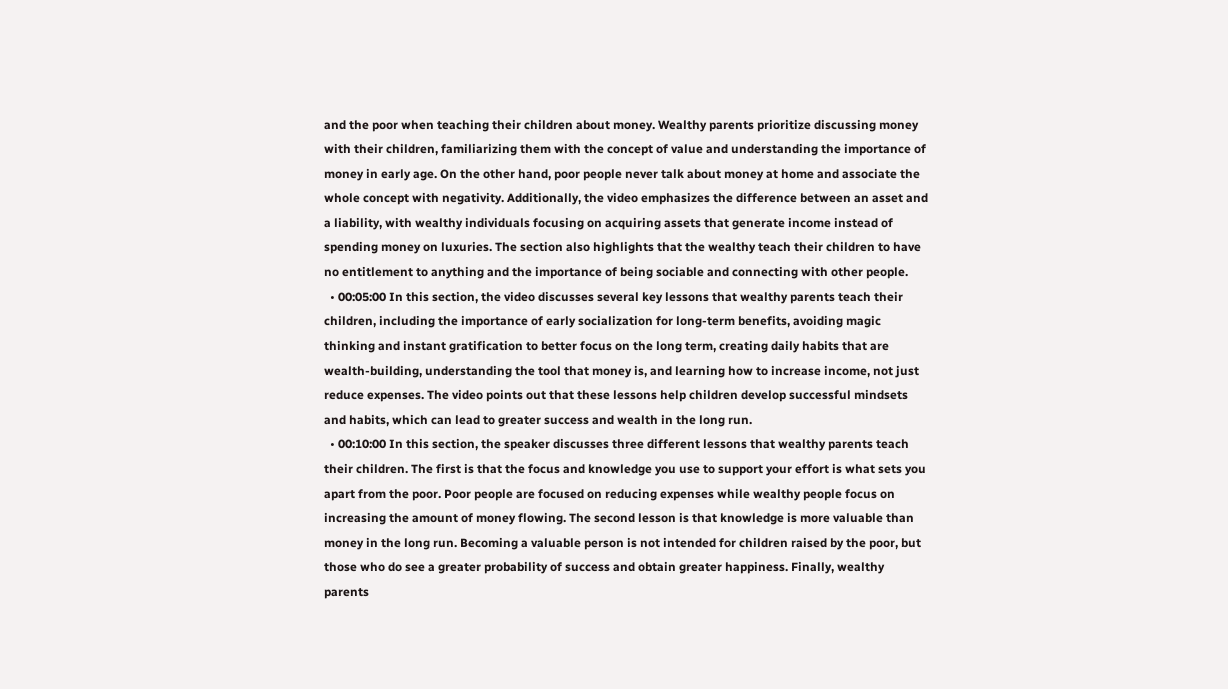and the poor when teaching their children about money. Wealthy parents prioritize discussing money with their children, familiarizing them with the concept of value and understanding the importance of money in early age. On the other hand, poor people never talk about money at home and associate the whole concept with negativity. Additionally, the video emphasizes the difference between an asset and a liability, with wealthy individuals focusing on acquiring assets that generate income instead of spending money on luxuries. The section also highlights that the wealthy teach their children to have no entitlement to anything and the importance of being sociable and connecting with other people.
  • 00:05:00 In this section, the video discusses several key lessons that wealthy parents teach their children, including the importance of early socialization for long-term benefits, avoiding magic thinking and instant gratification to better focus on the long term, creating daily habits that are wealth-building, understanding the tool that money is, and learning how to increase income, not just reduce expenses. The video points out that these lessons help children develop successful mindsets and habits, which can lead to greater success and wealth in the long run.
  • 00:10:00 In this section, the speaker discusses three different lessons that wealthy parents teach their children. The first is that the focus and knowledge you use to support your effort is what sets you apart from the poor. Poor people are focused on reducing expenses while wealthy people focus on increasing the amount of money flowing. The second lesson is that knowledge is more valuable than money in the long run. Becoming a valuable person is not intended for children raised by the poor, but those who do see a greater probability of success and obtain greater happiness. Finally, wealthy parents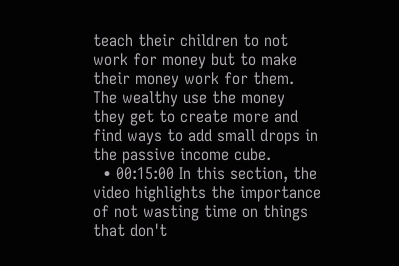teach their children to not work for money but to make their money work for them. The wealthy use the money they get to create more and find ways to add small drops in the passive income cube.
  • 00:15:00 In this section, the video highlights the importance of not wasting time on things that don't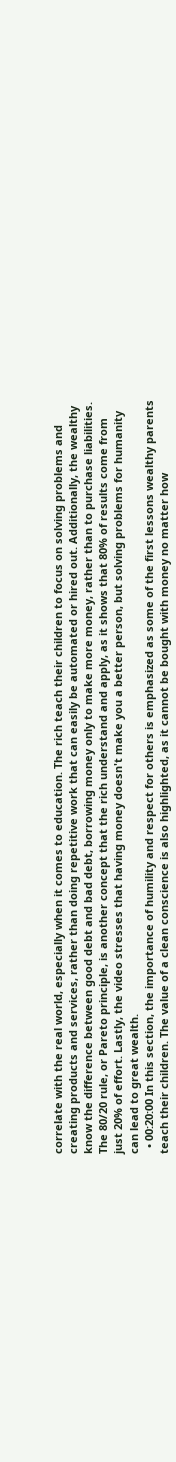correlate with the real world, especially when it comes to education. The rich teach their children to focus on solving problems and creating products and services, rather than doing repetitive work that can easily be automated or hired out. Additionally, the wealthy know the difference between good debt and bad debt, borrowing money only to make more money, rather than to purchase liabilities. The 80/20 rule, or Pareto principle, is another concept that the rich understand and apply, as it shows that 80% of results come from just 20% of effort. Lastly, the video stresses that having money doesn't make you a better person, but solving problems for humanity can lead to great wealth.
  • 00:20:00 In this section, the importance of humility and respect for others is emphasized as some of the first lessons wealthy parents teach their children. The value of a clean conscience is also highlighted, as it cannot be bought with money no matter how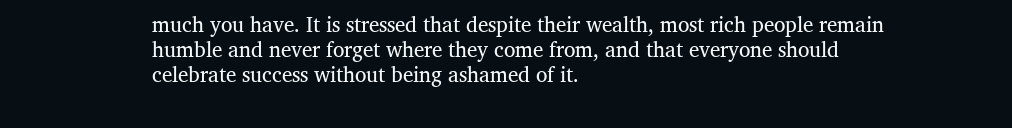much you have. It is stressed that despite their wealth, most rich people remain humble and never forget where they come from, and that everyone should celebrate success without being ashamed of it.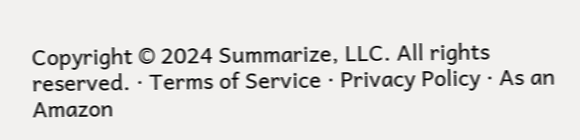Copyright © 2024 Summarize, LLC. All rights reserved. · Terms of Service · Privacy Policy · As an Amazon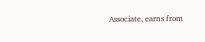Associate, earns from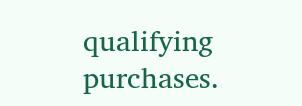qualifying purchases.